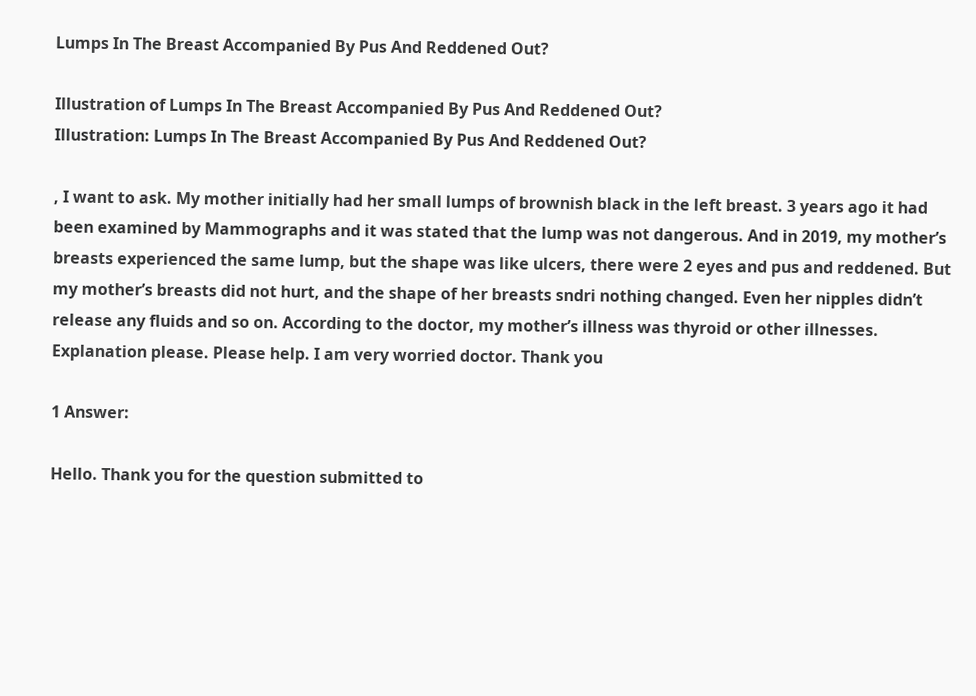Lumps In The Breast Accompanied By Pus And Reddened Out?

Illustration of Lumps In The Breast Accompanied By Pus And Reddened Out?
Illustration: Lumps In The Breast Accompanied By Pus And Reddened Out?

, I want to ask. My mother initially had her small lumps of brownish black in the left breast. 3 years ago it had been examined by Mammographs and it was stated that the lump was not dangerous. And in 2019, my mother’s breasts experienced the same lump, but the shape was like ulcers, there were 2 eyes and pus and reddened. But my mother’s breasts did not hurt, and the shape of her breasts sndri nothing changed. Even her nipples didn’t release any fluids and so on. According to the doctor, my mother’s illness was thyroid or other illnesses. Explanation please. Please help. I am very worried doctor. Thank you

1 Answer:

Hello. Thank you for the question submitted to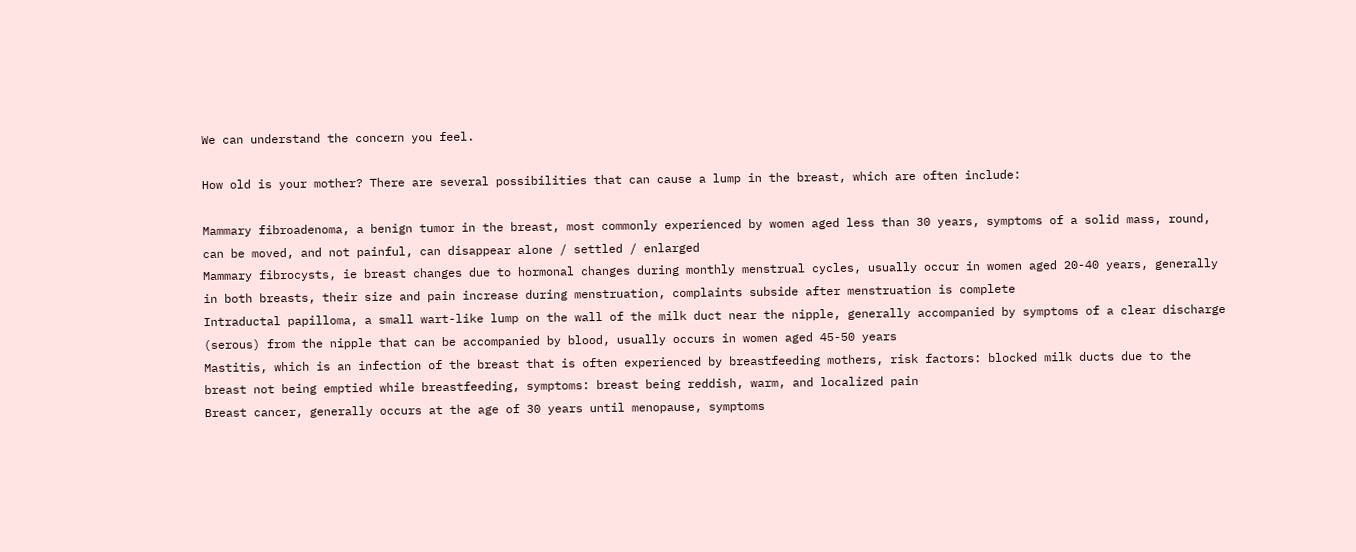We can understand the concern you feel.

How old is your mother? There are several possibilities that can cause a lump in the breast, which are often include:

Mammary fibroadenoma, a benign tumor in the breast, most commonly experienced by women aged less than 30 years, symptoms of a solid mass, round, can be moved, and not painful, can disappear alone / settled / enlarged
Mammary fibrocysts, ie breast changes due to hormonal changes during monthly menstrual cycles, usually occur in women aged 20-40 years, generally in both breasts, their size and pain increase during menstruation, complaints subside after menstruation is complete
Intraductal papilloma, a small wart-like lump on the wall of the milk duct near the nipple, generally accompanied by symptoms of a clear discharge (serous) from the nipple that can be accompanied by blood, usually occurs in women aged 45-50 years
Mastitis, which is an infection of the breast that is often experienced by breastfeeding mothers, risk factors: blocked milk ducts due to the breast not being emptied while breastfeeding, symptoms: breast being reddish, warm, and localized pain
Breast cancer, generally occurs at the age of 30 years until menopause, symptoms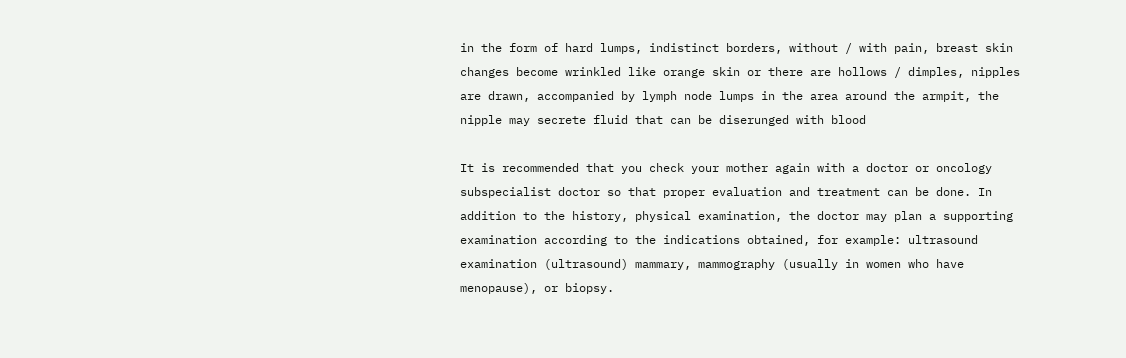in the form of hard lumps, indistinct borders, without / with pain, breast skin changes become wrinkled like orange skin or there are hollows / dimples, nipples are drawn, accompanied by lymph node lumps in the area around the armpit, the nipple may secrete fluid that can be diserunged with blood

It is recommended that you check your mother again with a doctor or oncology subspecialist doctor so that proper evaluation and treatment can be done. In addition to the history, physical examination, the doctor may plan a supporting examination according to the indications obtained, for example: ultrasound examination (ultrasound) mammary, mammography (usually in women who have menopause), or biopsy.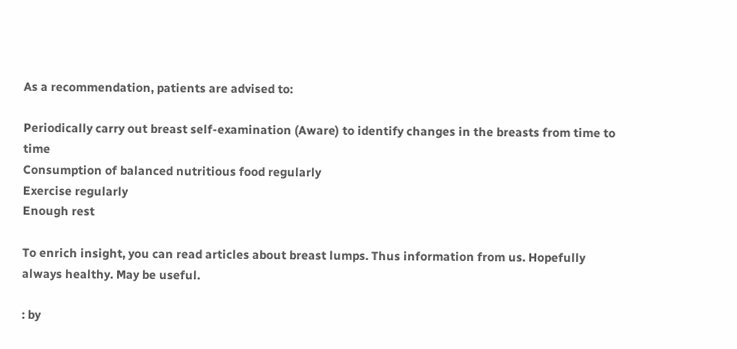As a recommendation, patients are advised to:

Periodically carry out breast self-examination (Aware) to identify changes in the breasts from time to time
Consumption of balanced nutritious food regularly
Exercise regularly
Enough rest

To enrich insight, you can read articles about breast lumps. Thus information from us. Hopefully always healthy. May be useful.

: by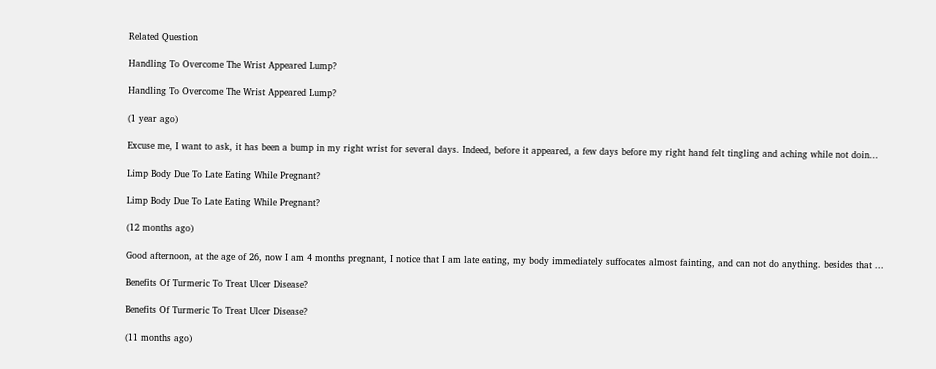Related Question

Handling To Overcome The Wrist Appeared Lump?

Handling To Overcome The Wrist Appeared Lump?

(1 year ago)

Excuse me, I want to ask, it has been a bump in my right wrist for several days. Indeed, before it appeared, a few days before my right hand felt tingling and aching while not doin...

Limp Body Due To Late Eating While Pregnant?

Limp Body Due To Late Eating While Pregnant?

(12 months ago)

Good afternoon, at the age of 26, now I am 4 months pregnant, I notice that I am late eating, my body immediately suffocates almost fainting, and can not do anything. besides that ...

Benefits Of Turmeric To Treat Ulcer Disease?

Benefits Of Turmeric To Treat Ulcer Disease?

(11 months ago)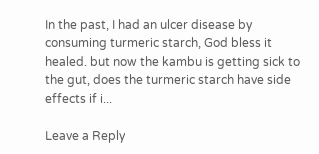In the past, I had an ulcer disease by consuming turmeric starch, God bless it healed. but now the kambu is getting sick to the gut, does the turmeric starch have side effects if i...

Leave a Reply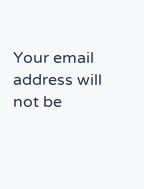Your email address will not be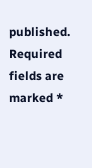published. Required fields are marked *